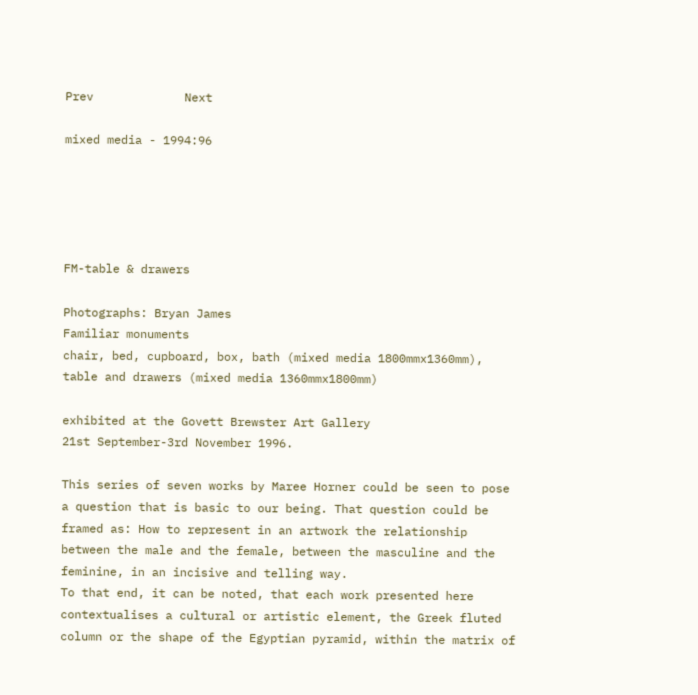Prev             Next

mixed media - 1994:96





FM-table & drawers

Photographs: Bryan James
Familiar monuments
chair, bed, cupboard, box, bath (mixed media 1800mmx1360mm), table and drawers (mixed media 1360mmx1800mm)

exhibited at the Govett Brewster Art Gallery
21st September-3rd November 1996.

This series of seven works by Maree Horner could be seen to pose a question that is basic to our being. That question could be framed as: How to represent in an artwork the relationship between the male and the female, between the masculine and the feminine, in an incisive and telling way.
To that end, it can be noted, that each work presented here contextualises a cultural or artistic element, the Greek fluted column or the shape of the Egyptian pyramid, within the matrix of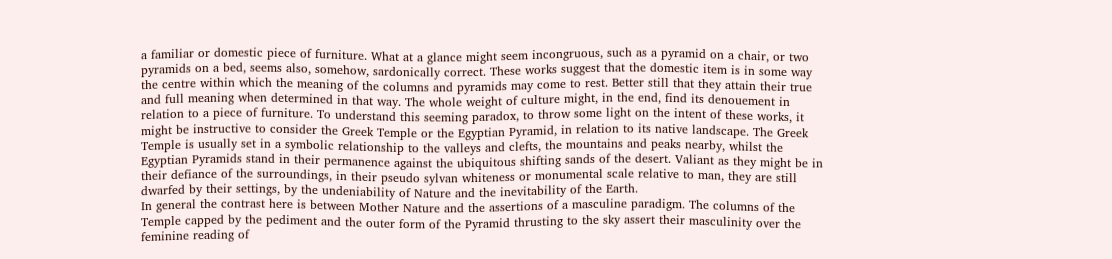a familiar or domestic piece of furniture. What at a glance might seem incongruous, such as a pyramid on a chair, or two pyramids on a bed, seems also, somehow, sardonically correct. These works suggest that the domestic item is in some way the centre within which the meaning of the columns and pyramids may come to rest. Better still that they attain their true and full meaning when determined in that way. The whole weight of culture might, in the end, find its denouement in relation to a piece of furniture. To understand this seeming paradox, to throw some light on the intent of these works, it might be instructive to consider the Greek Temple or the Egyptian Pyramid, in relation to its native landscape. The Greek Temple is usually set in a symbolic relationship to the valleys and clefts, the mountains and peaks nearby, whilst the Egyptian Pyramids stand in their permanence against the ubiquitous shifting sands of the desert. Valiant as they might be in their defiance of the surroundings, in their pseudo sylvan whiteness or monumental scale relative to man, they are still dwarfed by their settings, by the undeniability of Nature and the inevitability of the Earth.
In general the contrast here is between Mother Nature and the assertions of a masculine paradigm. The columns of the Temple capped by the pediment and the outer form of the Pyramid thrusting to the sky assert their masculinity over the feminine reading of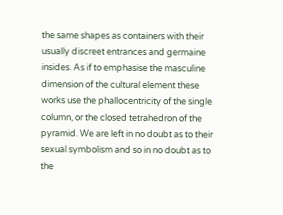the same shapes as containers with their usually discreet entrances and germaine insides. As if to emphasise the masculine dimension of the cultural element these works use the phallocentricity of the single column, or the closed tetrahedron of the pyramid. We are left in no doubt as to their sexual symbolism and so in no doubt as to the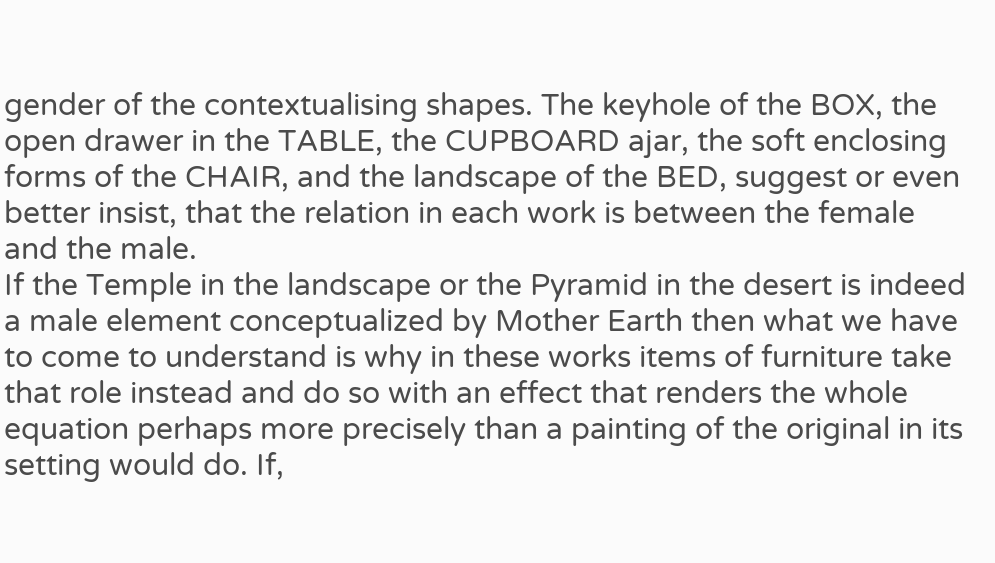gender of the contextualising shapes. The keyhole of the BOX, the open drawer in the TABLE, the CUPBOARD ajar, the soft enclosing forms of the CHAIR, and the landscape of the BED, suggest or even better insist, that the relation in each work is between the female and the male.
If the Temple in the landscape or the Pyramid in the desert is indeed a male element conceptualized by Mother Earth then what we have to come to understand is why in these works items of furniture take that role instead and do so with an effect that renders the whole equation perhaps more precisely than a painting of the original in its setting would do. If,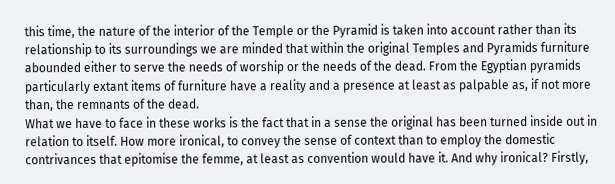this time, the nature of the interior of the Temple or the Pyramid is taken into account rather than its relationship to its surroundings we are minded that within the original Temples and Pyramids furniture abounded either to serve the needs of worship or the needs of the dead. From the Egyptian pyramids particularly extant items of furniture have a reality and a presence at least as palpable as, if not more than, the remnants of the dead.
What we have to face in these works is the fact that in a sense the original has been turned inside out in relation to itself. How more ironical, to convey the sense of context than to employ the domestic contrivances that epitomise the femme, at least as convention would have it. And why ironical? Firstly,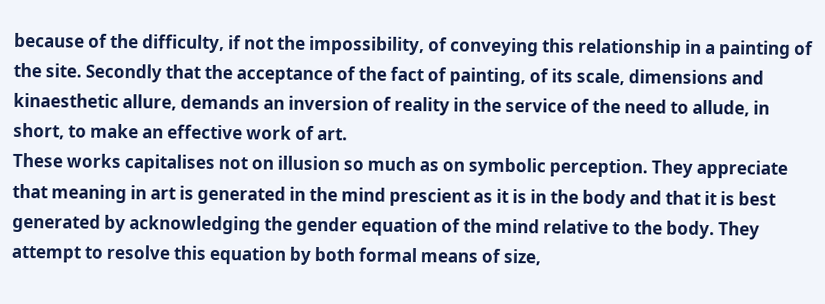because of the difficulty, if not the impossibility, of conveying this relationship in a painting of the site. Secondly that the acceptance of the fact of painting, of its scale, dimensions and kinaesthetic allure, demands an inversion of reality in the service of the need to allude, in short, to make an effective work of art.
These works capitalises not on illusion so much as on symbolic perception. They appreciate that meaning in art is generated in the mind prescient as it is in the body and that it is best generated by acknowledging the gender equation of the mind relative to the body. They attempt to resolve this equation by both formal means of size,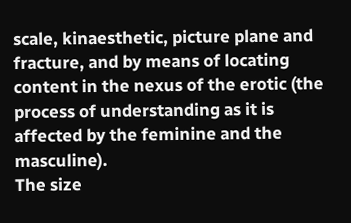scale, kinaesthetic, picture plane and fracture, and by means of locating content in the nexus of the erotic (the process of understanding as it is affected by the feminine and the masculine).
The size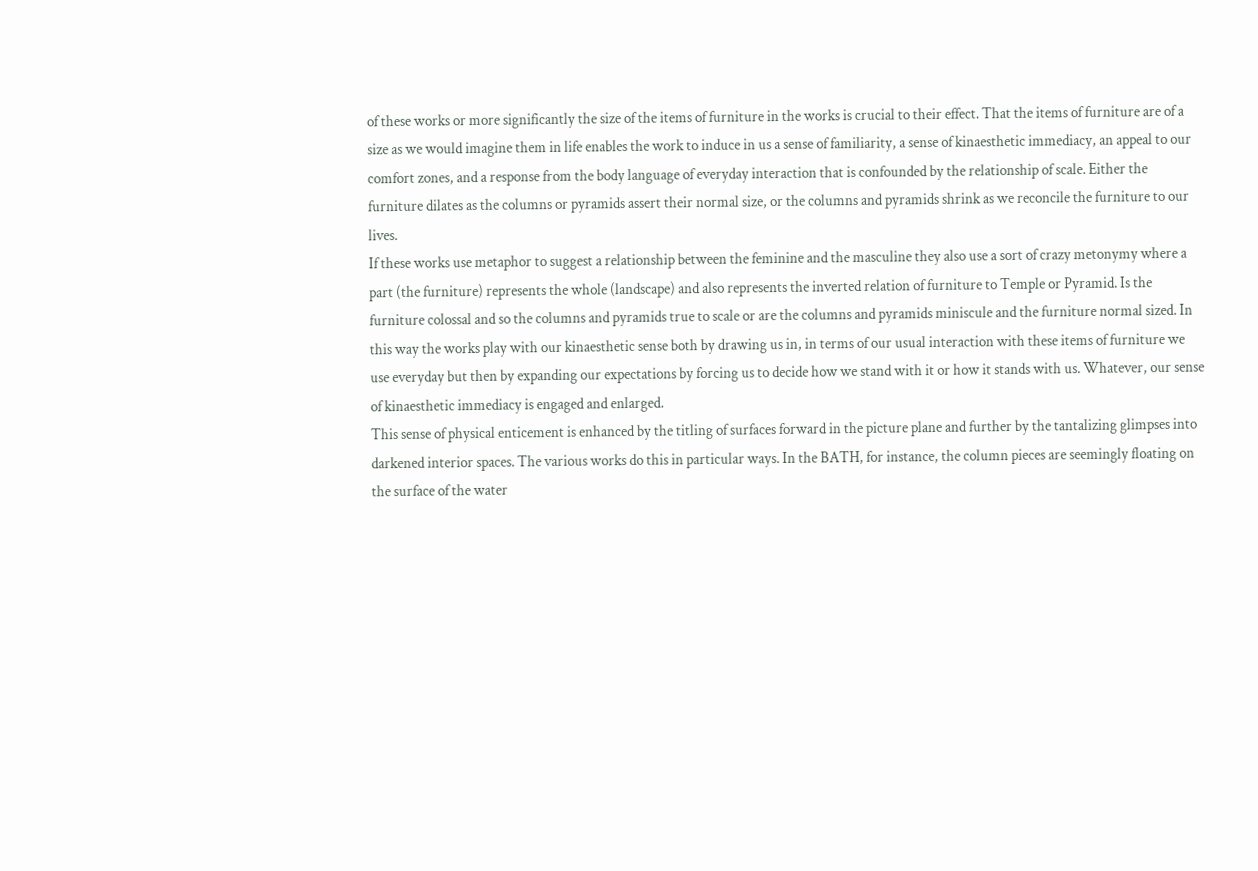of these works or more significantly the size of the items of furniture in the works is crucial to their effect. That the items of furniture are of a size as we would imagine them in life enables the work to induce in us a sense of familiarity, a sense of kinaesthetic immediacy, an appeal to our comfort zones, and a response from the body language of everyday interaction that is confounded by the relationship of scale. Either the furniture dilates as the columns or pyramids assert their normal size, or the columns and pyramids shrink as we reconcile the furniture to our lives.
If these works use metaphor to suggest a relationship between the feminine and the masculine they also use a sort of crazy metonymy where a part (the furniture) represents the whole (landscape) and also represents the inverted relation of furniture to Temple or Pyramid. Is the furniture colossal and so the columns and pyramids true to scale or are the columns and pyramids miniscule and the furniture normal sized. In this way the works play with our kinaesthetic sense both by drawing us in, in terms of our usual interaction with these items of furniture we use everyday but then by expanding our expectations by forcing us to decide how we stand with it or how it stands with us. Whatever, our sense of kinaesthetic immediacy is engaged and enlarged.
This sense of physical enticement is enhanced by the titling of surfaces forward in the picture plane and further by the tantalizing glimpses into darkened interior spaces. The various works do this in particular ways. In the BATH, for instance, the column pieces are seemingly floating on the surface of the water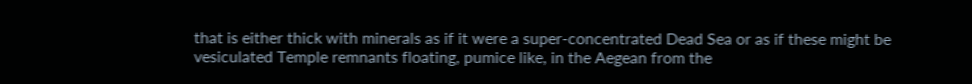that is either thick with minerals as if it were a super-concentrated Dead Sea or as if these might be vesiculated Temple remnants floating, pumice like, in the Aegean from the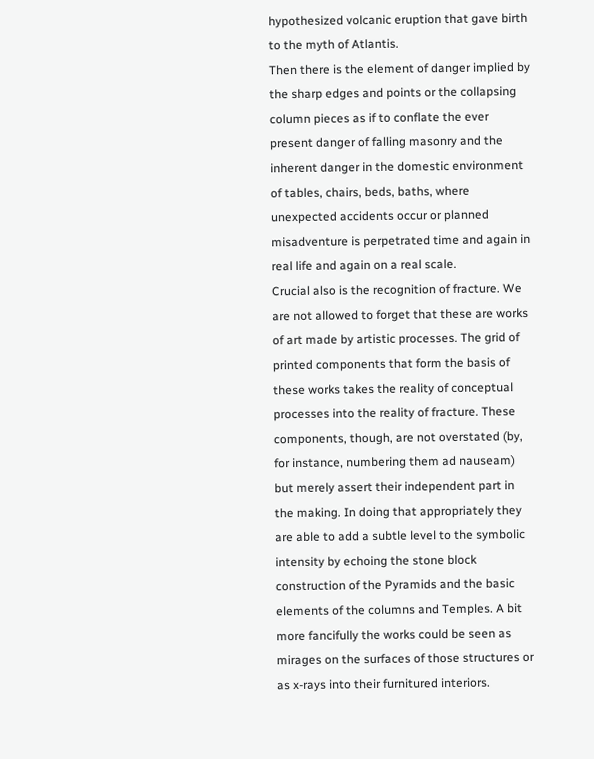hypothesized volcanic eruption that gave birth to the myth of Atlantis.
Then there is the element of danger implied by the sharp edges and points or the collapsing column pieces as if to conflate the ever present danger of falling masonry and the inherent danger in the domestic environment of tables, chairs, beds, baths, where unexpected accidents occur or planned misadventure is perpetrated time and again in real life and again on a real scale.
Crucial also is the recognition of fracture. We are not allowed to forget that these are works of art made by artistic processes. The grid of printed components that form the basis of these works takes the reality of conceptual processes into the reality of fracture. These components, though, are not overstated (by, for instance, numbering them ad nauseam) but merely assert their independent part in the making. In doing that appropriately they are able to add a subtle level to the symbolic intensity by echoing the stone block construction of the Pyramids and the basic elements of the columns and Temples. A bit more fancifully the works could be seen as mirages on the surfaces of those structures or as x-rays into their furnitured interiors.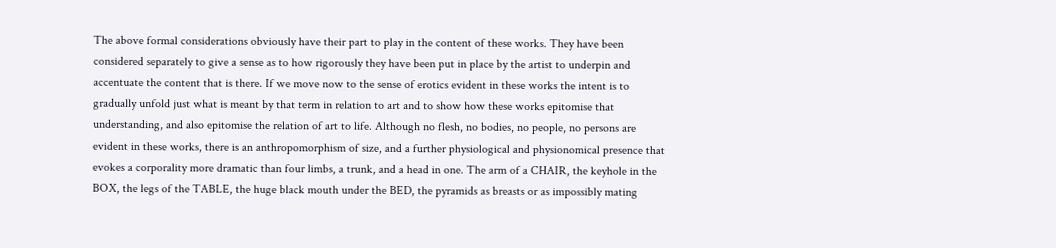The above formal considerations obviously have their part to play in the content of these works. They have been considered separately to give a sense as to how rigorously they have been put in place by the artist to underpin and accentuate the content that is there. If we move now to the sense of erotics evident in these works the intent is to gradually unfold just what is meant by that term in relation to art and to show how these works epitomise that understanding, and also epitomise the relation of art to life. Although no flesh, no bodies, no people, no persons are evident in these works, there is an anthropomorphism of size, and a further physiological and physionomical presence that evokes a corporality more dramatic than four limbs, a trunk, and a head in one. The arm of a CHAIR, the keyhole in the BOX, the legs of the TABLE, the huge black mouth under the BED, the pyramids as breasts or as impossibly mating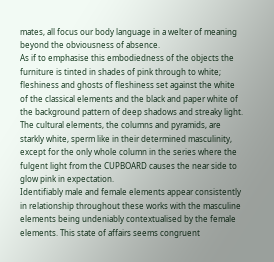mates, all focus our body language in a welter of meaning beyond the obviousness of absence.
As if to emphasise this embodiedness of the objects the furniture is tinted in shades of pink through to white; fleshiness and ghosts of fleshiness set against the white of the classical elements and the black and paper white of the background pattern of deep shadows and streaky light. The cultural elements, the columns and pyramids, are starkly white, sperm like in their determined masculinity, except for the only whole column in the series where the fulgent light from the CUPBOARD causes the near side to glow pink in expectation.
Identifiably male and female elements appear consistently in relationship throughout these works with the masculine elements being undeniably contextualised by the female elements. This state of affairs seems congruent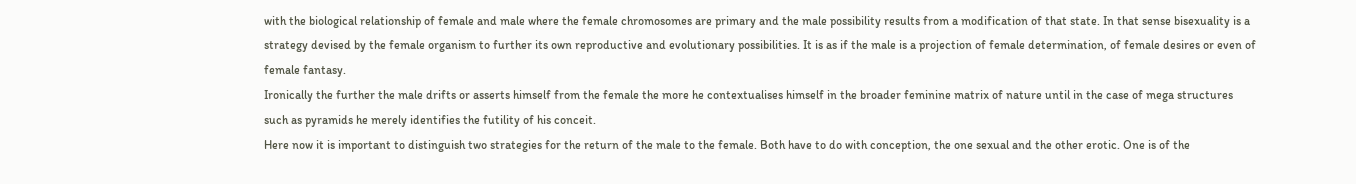with the biological relationship of female and male where the female chromosomes are primary and the male possibility results from a modification of that state. In that sense bisexuality is a strategy devised by the female organism to further its own reproductive and evolutionary possibilities. It is as if the male is a projection of female determination, of female desires or even of female fantasy.
Ironically the further the male drifts or asserts himself from the female the more he contextualises himself in the broader feminine matrix of nature until in the case of mega structures such as pyramids he merely identifies the futility of his conceit.
Here now it is important to distinguish two strategies for the return of the male to the female. Both have to do with conception, the one sexual and the other erotic. One is of the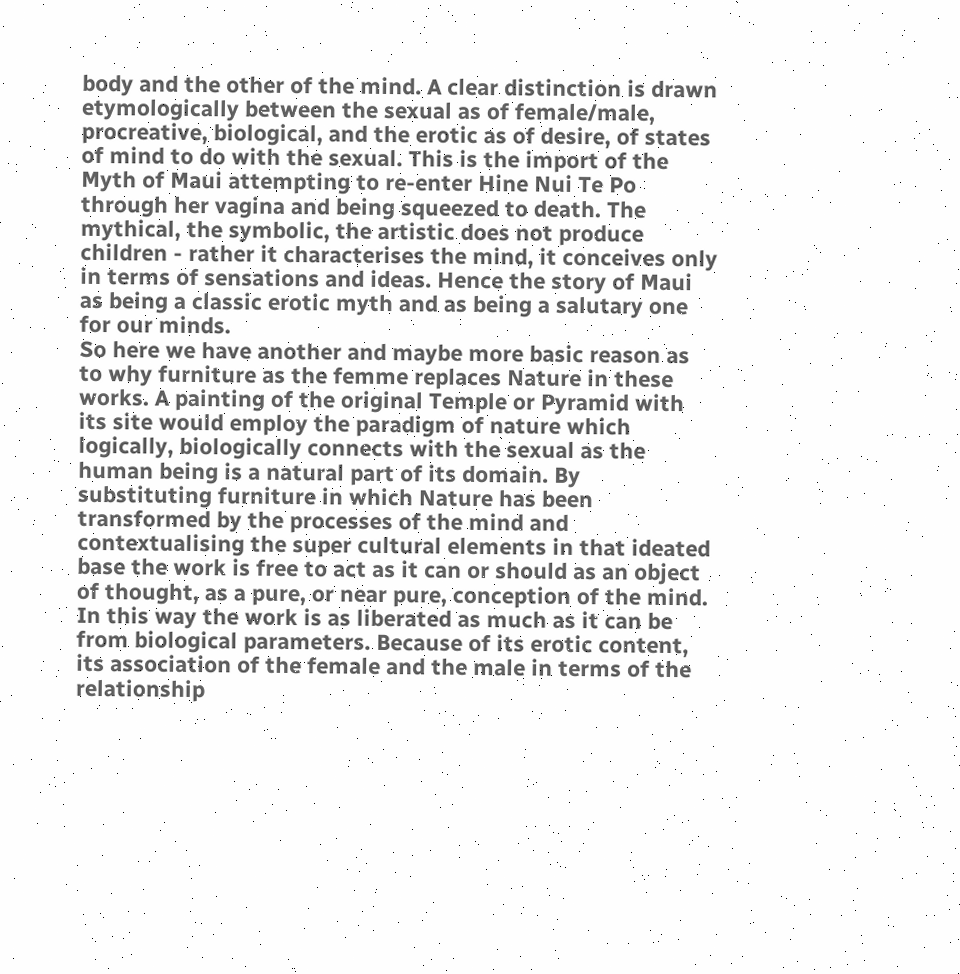body and the other of the mind. A clear distinction is drawn etymologically between the sexual as of female/male, procreative, biological, and the erotic as of desire, of states of mind to do with the sexual. This is the import of the Myth of Maui attempting to re-enter Hine Nui Te Po through her vagina and being squeezed to death. The mythical, the symbolic, the artistic does not produce children - rather it characterises the mind, it conceives only in terms of sensations and ideas. Hence the story of Maui as being a classic erotic myth and as being a salutary one for our minds.
So here we have another and maybe more basic reason as to why furniture as the femme replaces Nature in these works. A painting of the original Temple or Pyramid with its site would employ the paradigm of nature which logically, biologically connects with the sexual as the human being is a natural part of its domain. By substituting furniture in which Nature has been transformed by the processes of the mind and contextualising the super cultural elements in that ideated base the work is free to act as it can or should as an object of thought, as a pure, or near pure, conception of the mind.
In this way the work is as liberated as much as it can be from biological parameters. Because of its erotic content, its association of the female and the male in terms of the relationship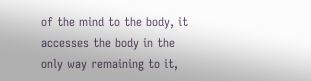of the mind to the body, it accesses the body in the only way remaining to it,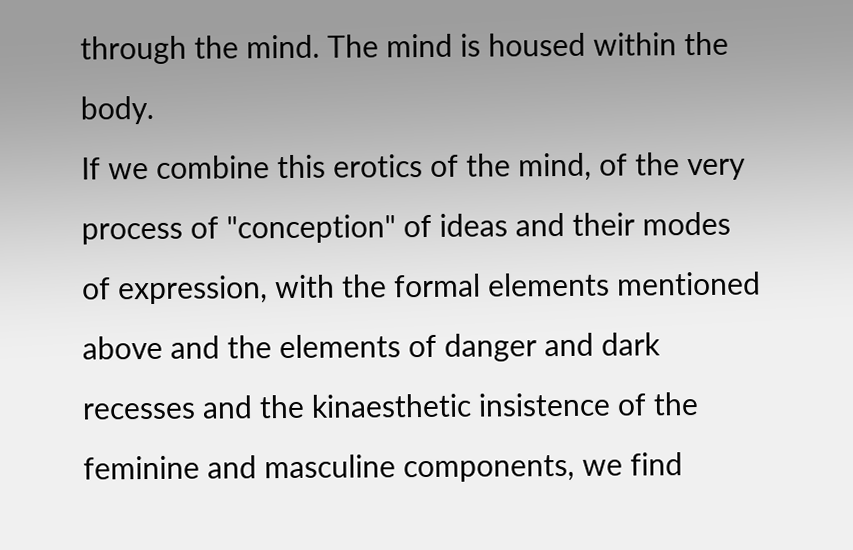through the mind. The mind is housed within the body.
If we combine this erotics of the mind, of the very process of "conception" of ideas and their modes of expression, with the formal elements mentioned above and the elements of danger and dark recesses and the kinaesthetic insistence of the feminine and masculine components, we find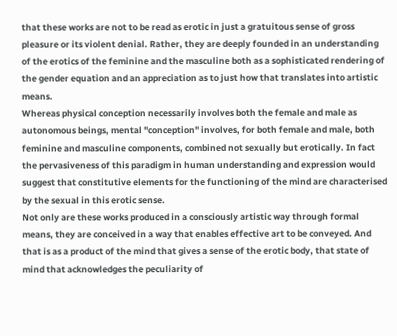that these works are not to be read as erotic in just a gratuitous sense of gross pleasure or its violent denial. Rather, they are deeply founded in an understanding of the erotics of the feminine and the masculine both as a sophisticated rendering of the gender equation and an appreciation as to just how that translates into artistic means.
Whereas physical conception necessarily involves both the female and male as autonomous beings, mental "conception" involves, for both female and male, both feminine and masculine components, combined not sexually but erotically. In fact the pervasiveness of this paradigm in human understanding and expression would suggest that constitutive elements for the functioning of the mind are characterised by the sexual in this erotic sense.
Not only are these works produced in a consciously artistic way through formal means, they are conceived in a way that enables effective art to be conveyed. And that is as a product of the mind that gives a sense of the erotic body, that state of mind that acknowledges the peculiarity of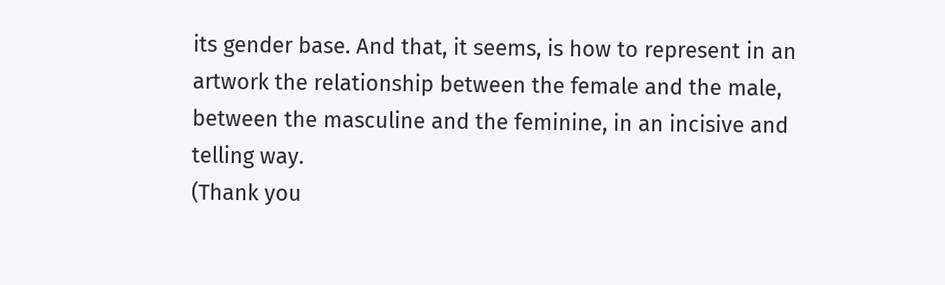its gender base. And that, it seems, is how to represent in an artwork the relationship between the female and the male, between the masculine and the feminine, in an incisive and telling way.
(Thank you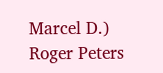Marcel D.)
Roger Peters